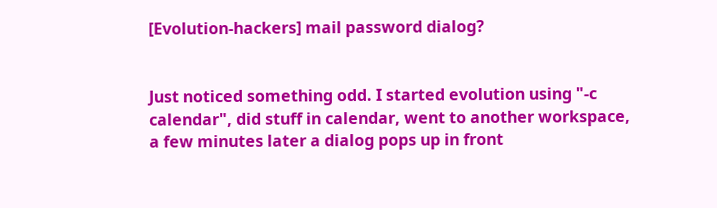[Evolution-hackers] mail password dialog?


Just noticed something odd. I started evolution using "-c calendar", did stuff in calendar, went to another workspace, a few minutes later a dialog pops up in front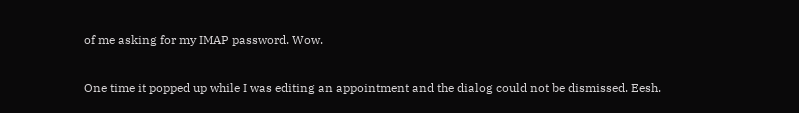of me asking for my IMAP password. Wow.

One time it popped up while I was editing an appointment and the dialog could not be dismissed. Eesh.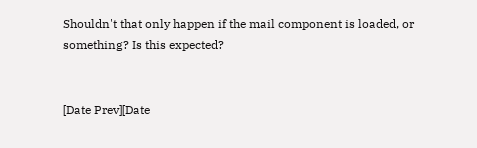Shouldn't that only happen if the mail component is loaded, or something? Is this expected?


[Date Prev][Date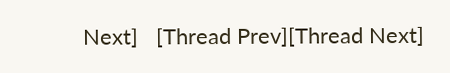Next]   [Thread Prev][Thread Next]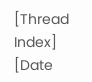[Thread Index] [Date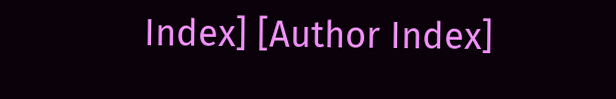Index] [Author Index]